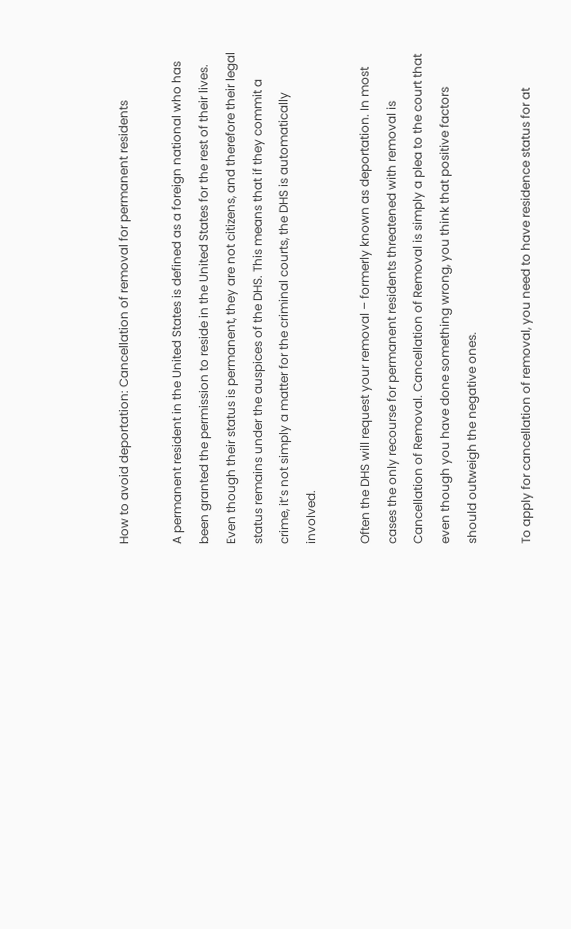How to avoid deportation: Cancellation of removal for permanent residents

A permanent resident in the United States is defined as a foreign national who has been granted the permission to reside in the United States for the rest of their lives. Even though their status is permanent, they are not citizens, and therefore their legal status remains under the auspices of the DHS. This means that if they commit a crime, it’s not simply a matter for the criminal courts, the DHS is automatically involved.

Often the DHS will request your removal – formerly known as deportation. In most cases the only recourse for permanent residents threatened with removal is Cancellation of Removal. Cancellation of Removal is simply a plea to the court that even though you have done something wrong, you think that positive factors should outweigh the negative ones.

To apply for cancellation of removal, you need to have residence status for at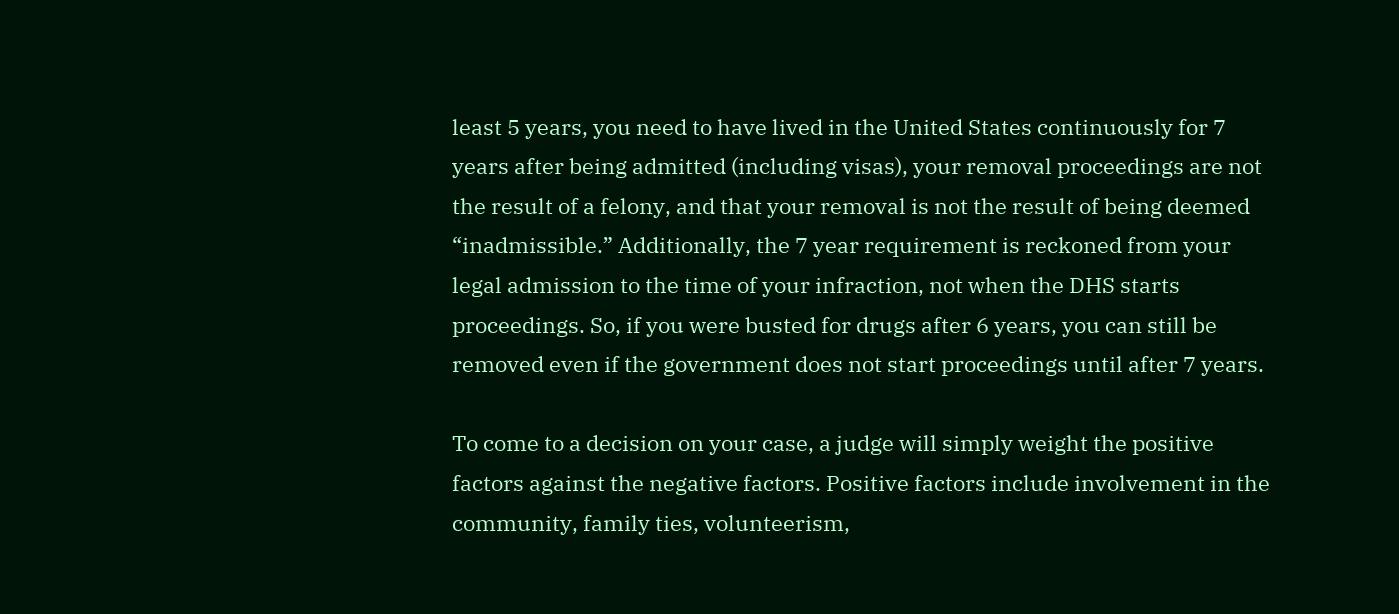least 5 years, you need to have lived in the United States continuously for 7 years after being admitted (including visas), your removal proceedings are not the result of a felony, and that your removal is not the result of being deemed “inadmissible.” Additionally, the 7 year requirement is reckoned from your legal admission to the time of your infraction, not when the DHS starts proceedings. So, if you were busted for drugs after 6 years, you can still be removed even if the government does not start proceedings until after 7 years.

To come to a decision on your case, a judge will simply weight the positive factors against the negative factors. Positive factors include involvement in the community, family ties, volunteerism,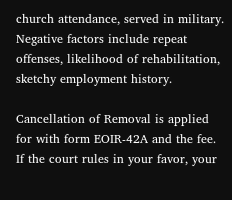church attendance, served in military. Negative factors include repeat offenses, likelihood of rehabilitation, sketchy employment history.

Cancellation of Removal is applied for with form EOIR-42A and the fee. If the court rules in your favor, your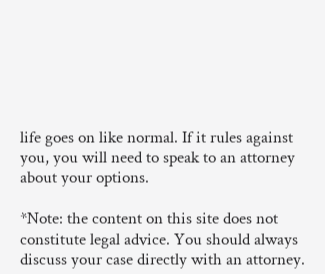life goes on like normal. If it rules against you, you will need to speak to an attorney about your options.

*Note: the content on this site does not constitute legal advice. You should always discuss your case directly with an attorney.